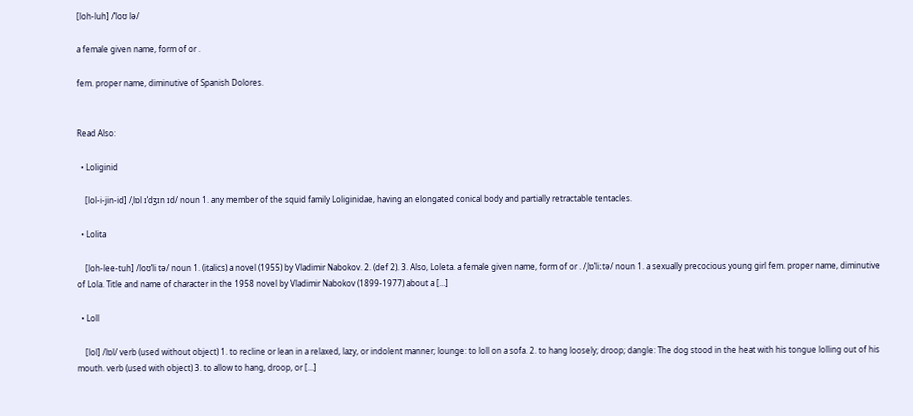[loh-luh] /ˈloʊ lə/

a female given name, form of or .

fem. proper name, diminutive of Spanish Dolores.


Read Also:

  • Loliginid

    [lol-i-jin-id] /ˌlɒl ɪˈdʒɪn ɪd/ noun 1. any member of the squid family Loliginidae, having an elongated conical body and partially retractable tentacles.

  • Lolita

    [loh-lee-tuh] /loʊˈli tə/ noun 1. (italics) a novel (1955) by Vladimir Nabokov. 2. (def 2). 3. Also, Loleta. a female given name, form of or . /ˌlɒˈliːtə/ noun 1. a sexually precocious young girl fem. proper name, diminutive of Lola. Title and name of character in the 1958 novel by Vladimir Nabokov (1899-1977) about a […]

  • Loll

    [lol] /lɒl/ verb (used without object) 1. to recline or lean in a relaxed, lazy, or indolent manner; lounge: to loll on a sofa. 2. to hang loosely; droop; dangle: The dog stood in the heat with his tongue lolling out of his mouth. verb (used with object) 3. to allow to hang, droop, or […]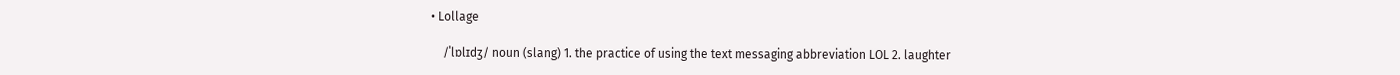• Lollage

    /ˈlɒlɪdʒ/ noun (slang) 1. the practice of using the text messaging abbreviation LOL 2. laughter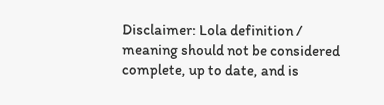Disclaimer: Lola definition / meaning should not be considered complete, up to date, and is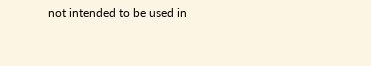not intended to be used in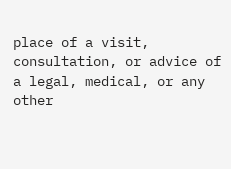place of a visit, consultation, or advice of a legal, medical, or any other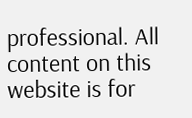professional. All content on this website is for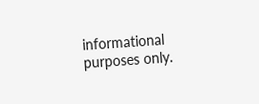informational purposes only.